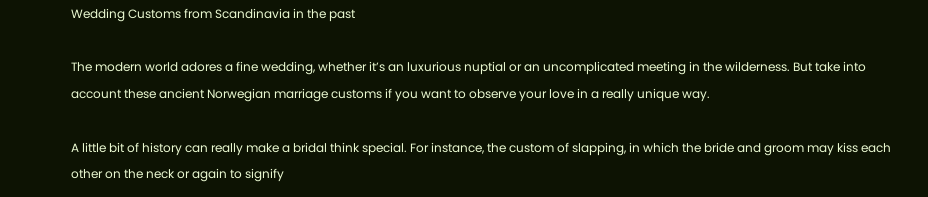Wedding Customs from Scandinavia in the past

The modern world adores a fine wedding, whether it’s an luxurious nuptial or an uncomplicated meeting in the wilderness. But take into account these ancient Norwegian marriage customs if you want to observe your love in a really unique way.

A little bit of history can really make a bridal think special. For instance, the custom of slapping, in which the bride and groom may kiss each other on the neck or again to signify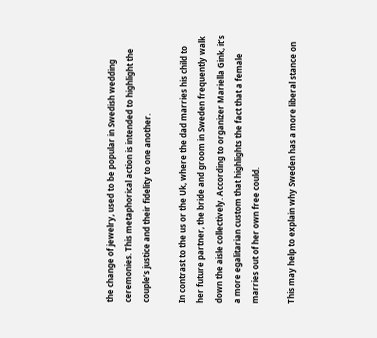the change of jewelry, used to be popular in Swedish wedding ceremonies. This metaphorical action is intended to highlight the couple’s justice and their fidelity to one another.

In contrast to the us or the Uk, where the dad marries his child to her future partner, the bride and groom in Sweden frequently walk down the aisle collectively. According to organizer Mariella Gink, it’s a more egalitarian custom that highlights the fact that a female marries out of her own free could.

This may help to explain why Sweden has a more liberal stance on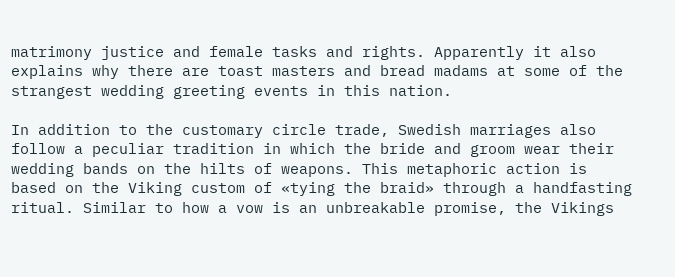matrimony justice and female tasks and rights. Apparently it also explains why there are toast masters and bread madams at some of the strangest wedding greeting events in this nation.

In addition to the customary circle trade, Swedish marriages also follow a peculiar tradition in which the bride and groom wear their wedding bands on the hilts of weapons. This metaphoric action is based on the Viking custom of «tying the braid» through a handfasting ritual. Similar to how a vow is an unbreakable promise, the Vikings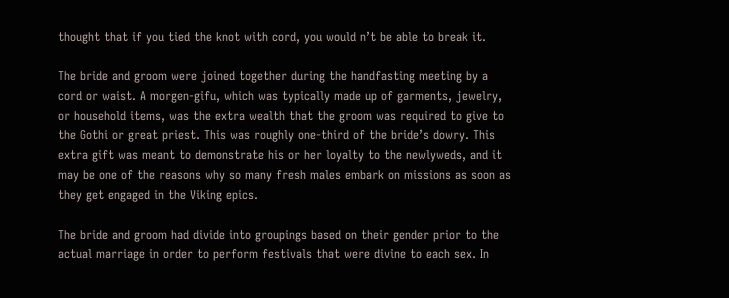thought that if you tied the knot with cord, you would n’t be able to break it.

The bride and groom were joined together during the handfasting meeting by a cord or waist. A morgen-gifu, which was typically made up of garments, jewelry, or household items, was the extra wealth that the groom was required to give to the Gothi or great priest. This was roughly one-third of the bride’s dowry. This extra gift was meant to demonstrate his or her loyalty to the newlyweds, and it may be one of the reasons why so many fresh males embark on missions as soon as they get engaged in the Viking epics.

The bride and groom had divide into groupings based on their gender prior to the actual marriage in order to perform festivals that were divine to each sex. In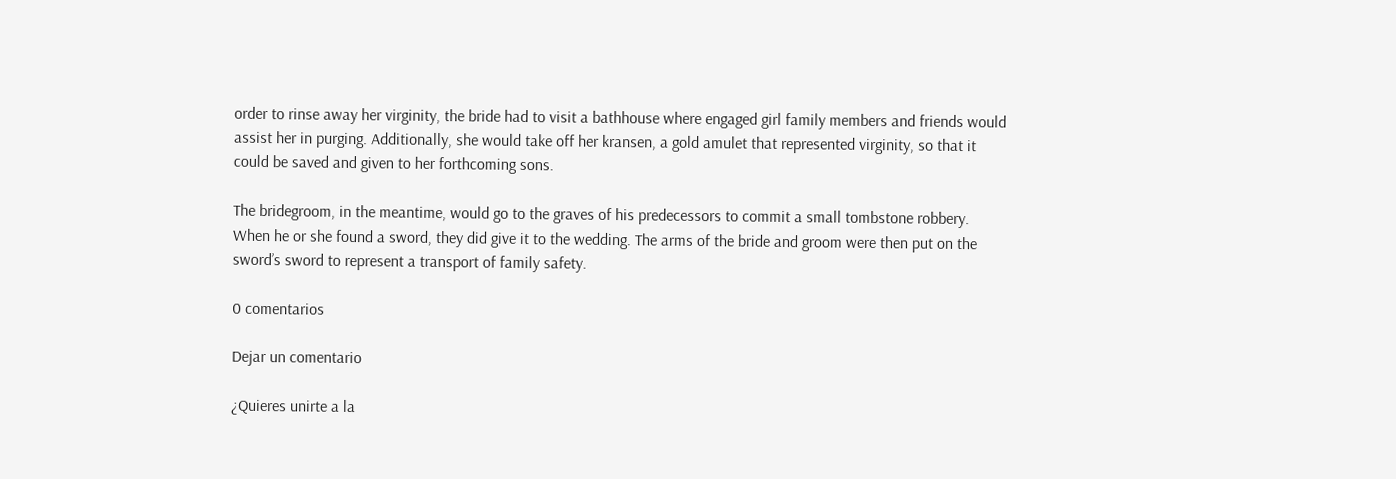order to rinse away her virginity, the bride had to visit a bathhouse where engaged girl family members and friends would assist her in purging. Additionally, she would take off her kransen, a gold amulet that represented virginity, so that it could be saved and given to her forthcoming sons.

The bridegroom, in the meantime, would go to the graves of his predecessors to commit a small tombstone robbery. When he or she found a sword, they did give it to the wedding. The arms of the bride and groom were then put on the sword’s sword to represent a transport of family safety.

0 comentarios

Dejar un comentario

¿Quieres unirte a la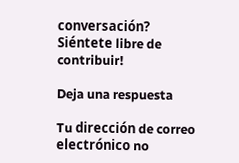conversación?
Siéntete libre de contribuir!

Deja una respuesta

Tu dirección de correo electrónico no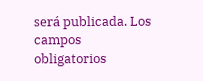será publicada. Los campos obligatorios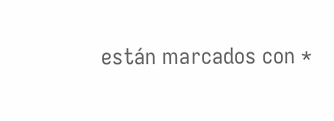están marcados con *